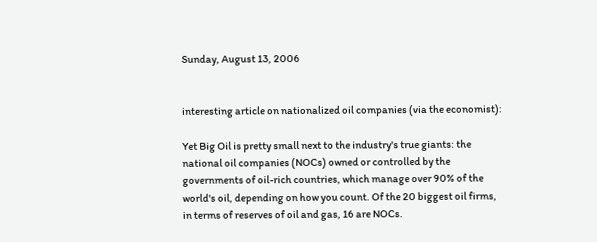Sunday, August 13, 2006


interesting article on nationalized oil companies (via the economist):

Yet Big Oil is pretty small next to the industry's true giants: the national oil companies (NOCs) owned or controlled by the governments of oil-rich countries, which manage over 90% of the world's oil, depending on how you count. Of the 20 biggest oil firms, in terms of reserves of oil and gas, 16 are NOCs.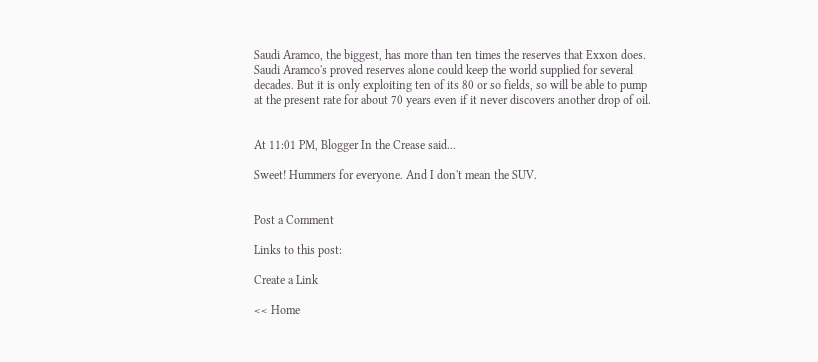Saudi Aramco, the biggest, has more than ten times the reserves that Exxon does.
Saudi Aramco's proved reserves alone could keep the world supplied for several decades. But it is only exploiting ten of its 80 or so fields, so will be able to pump at the present rate for about 70 years even if it never discovers another drop of oil.


At 11:01 PM, Blogger In the Crease said...

Sweet! Hummers for everyone. And I don't mean the SUV.


Post a Comment

Links to this post:

Create a Link

<< Home